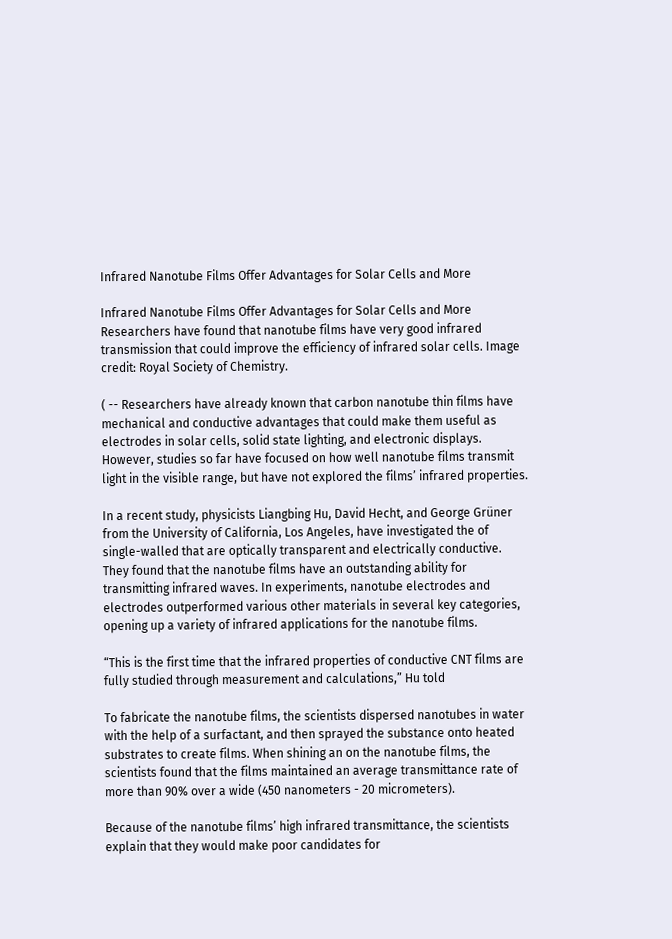Infrared Nanotube Films Offer Advantages for Solar Cells and More

Infrared Nanotube Films Offer Advantages for Solar Cells and More
Researchers have found that nanotube films have very good infrared transmission that could improve the efficiency of infrared solar cells. Image credit: Royal Society of Chemistry.

( -- Researchers have already known that carbon nanotube thin films have mechanical and conductive advantages that could make them useful as electrodes in solar cells, solid state lighting, and electronic displays. However, studies so far have focused on how well nanotube films transmit light in the visible range, but have not explored the films’ infrared properties.

In a recent study, physicists Liangbing Hu, David Hecht, and George Grüner from the University of California, Los Angeles, have investigated the of single-walled that are optically transparent and electrically conductive. They found that the nanotube films have an outstanding ability for transmitting infrared waves. In experiments, nanotube electrodes and electrodes outperformed various other materials in several key categories, opening up a variety of infrared applications for the nanotube films.

“This is the first time that the infrared properties of conductive CNT films are fully studied through measurement and calculations,” Hu told

To fabricate the nanotube films, the scientists dispersed nanotubes in water with the help of a surfactant, and then sprayed the substance onto heated substrates to create films. When shining an on the nanotube films, the scientists found that the films maintained an average transmittance rate of more than 90% over a wide (450 nanometers - 20 micrometers).

Because of the nanotube films’ high infrared transmittance, the scientists explain that they would make poor candidates for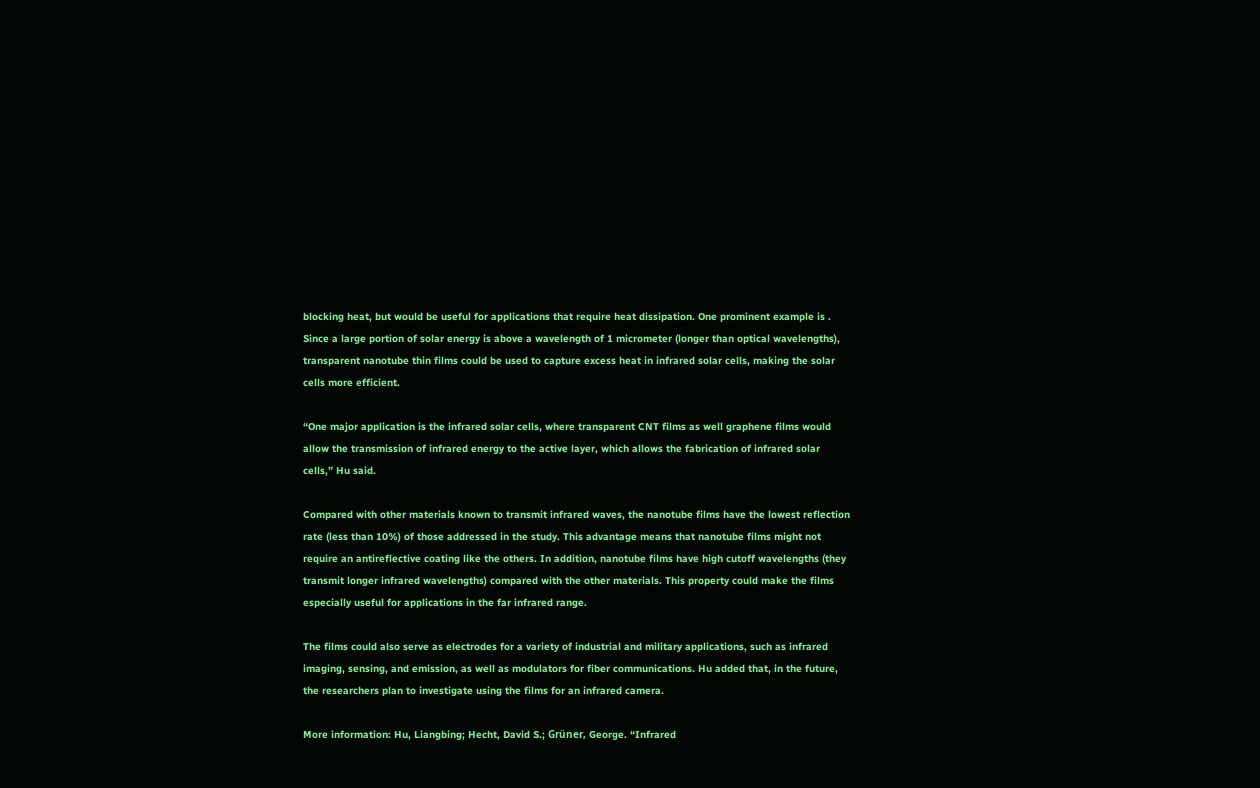blocking heat, but would be useful for applications that require heat dissipation. One prominent example is . Since a large portion of solar energy is above a wavelength of 1 micrometer (longer than optical wavelengths), transparent nanotube thin films could be used to capture excess heat in infrared solar cells, making the solar cells more efficient.

“One major application is the infrared solar cells, where transparent CNT films as well graphene films would allow the transmission of infrared energy to the active layer, which allows the fabrication of infrared solar cells,” Hu said.

Compared with other materials known to transmit infrared waves, the nanotube films have the lowest reflection rate (less than 10%) of those addressed in the study. This advantage means that nanotube films might not require an antireflective coating like the others. In addition, nanotube films have high cutoff wavelengths (they transmit longer infrared wavelengths) compared with the other materials. This property could make the films especially useful for applications in the far infrared range.

The films could also serve as electrodes for a variety of industrial and military applications, such as infrared imaging, sensing, and emission, as well as modulators for fiber communications. Hu added that, in the future, the researchers plan to investigate using the films for an infrared camera.

More information: Hu, Liangbing; Hecht, David S.; Grüner, George. “Infrared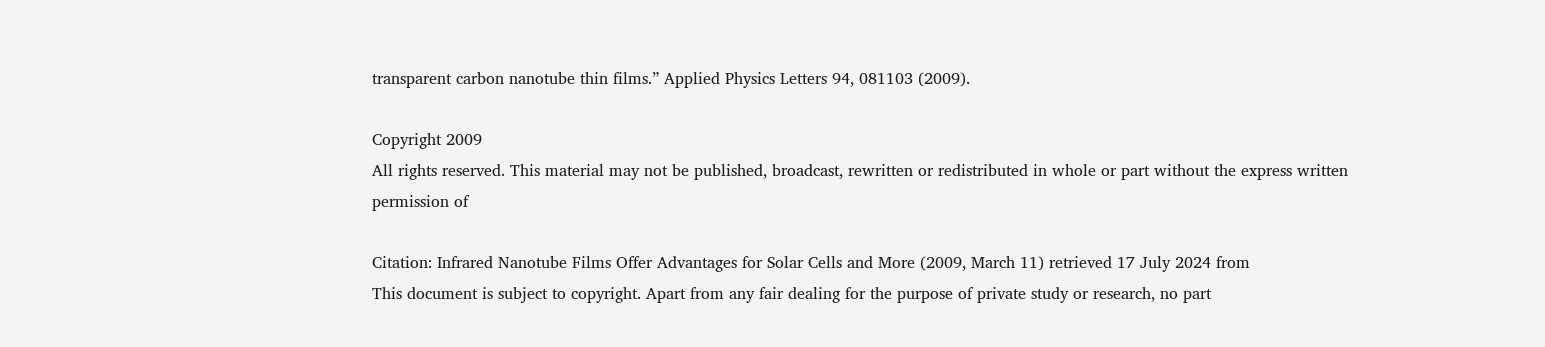transparent carbon nanotube thin films.” Applied Physics Letters 94, 081103 (2009).

Copyright 2009
All rights reserved. This material may not be published, broadcast, rewritten or redistributed in whole or part without the express written permission of

Citation: Infrared Nanotube Films Offer Advantages for Solar Cells and More (2009, March 11) retrieved 17 July 2024 from
This document is subject to copyright. Apart from any fair dealing for the purpose of private study or research, no part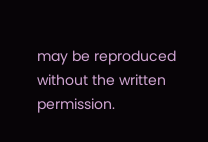may be reproduced without the written permission.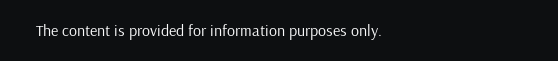The content is provided for information purposes only.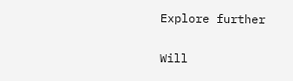Explore further

Will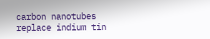carbon nanotubes replace indium tin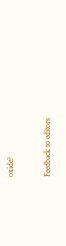oxide?


Feedback to editors